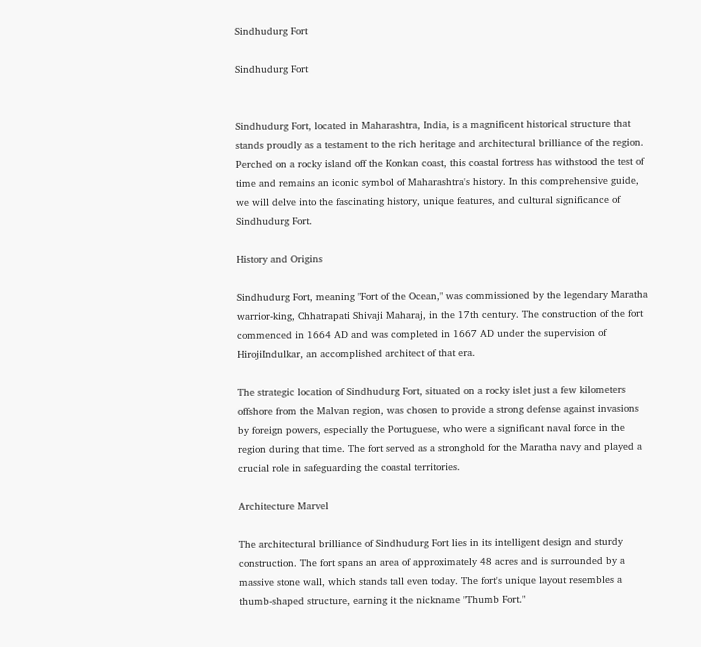Sindhudurg Fort

Sindhudurg Fort


Sindhudurg Fort, located in Maharashtra, India, is a magnificent historical structure that stands proudly as a testament to the rich heritage and architectural brilliance of the region. Perched on a rocky island off the Konkan coast, this coastal fortress has withstood the test of time and remains an iconic symbol of Maharashtra's history. In this comprehensive guide, we will delve into the fascinating history, unique features, and cultural significance of Sindhudurg Fort.

History and Origins

Sindhudurg Fort, meaning "Fort of the Ocean," was commissioned by the legendary Maratha warrior-king, Chhatrapati Shivaji Maharaj, in the 17th century. The construction of the fort commenced in 1664 AD and was completed in 1667 AD under the supervision of HirojiIndulkar, an accomplished architect of that era.

The strategic location of Sindhudurg Fort, situated on a rocky islet just a few kilometers offshore from the Malvan region, was chosen to provide a strong defense against invasions by foreign powers, especially the Portuguese, who were a significant naval force in the region during that time. The fort served as a stronghold for the Maratha navy and played a crucial role in safeguarding the coastal territories.

Architecture Marvel

The architectural brilliance of Sindhudurg Fort lies in its intelligent design and sturdy construction. The fort spans an area of approximately 48 acres and is surrounded by a massive stone wall, which stands tall even today. The fort's unique layout resembles a thumb-shaped structure, earning it the nickname "Thumb Fort."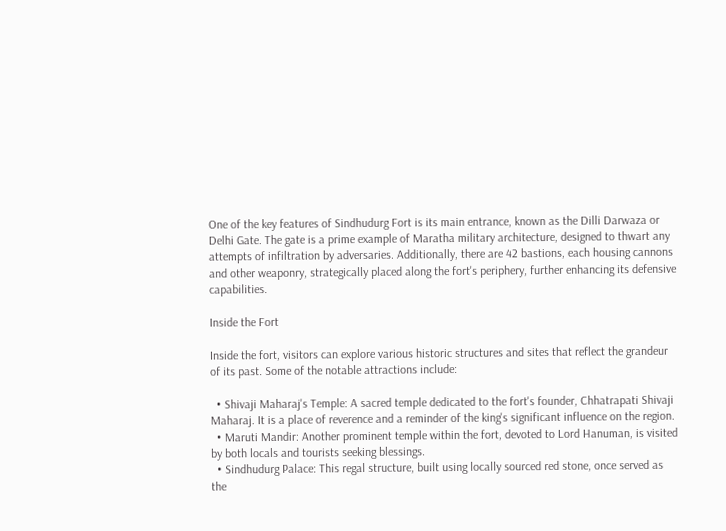One of the key features of Sindhudurg Fort is its main entrance, known as the Dilli Darwaza or Delhi Gate. The gate is a prime example of Maratha military architecture, designed to thwart any attempts of infiltration by adversaries. Additionally, there are 42 bastions, each housing cannons and other weaponry, strategically placed along the fort's periphery, further enhancing its defensive capabilities.

Inside the Fort

Inside the fort, visitors can explore various historic structures and sites that reflect the grandeur of its past. Some of the notable attractions include:

  • Shivaji Maharaj's Temple: A sacred temple dedicated to the fort's founder, Chhatrapati Shivaji Maharaj. It is a place of reverence and a reminder of the king's significant influence on the region.
  • Maruti Mandir: Another prominent temple within the fort, devoted to Lord Hanuman, is visited by both locals and tourists seeking blessings.
  • Sindhudurg Palace: This regal structure, built using locally sourced red stone, once served as the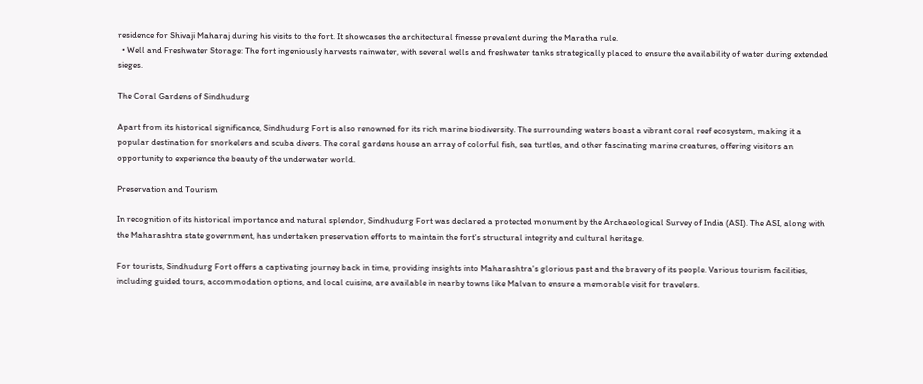residence for Shivaji Maharaj during his visits to the fort. It showcases the architectural finesse prevalent during the Maratha rule.
  • Well and Freshwater Storage: The fort ingeniously harvests rainwater, with several wells and freshwater tanks strategically placed to ensure the availability of water during extended sieges.

The Coral Gardens of Sindhudurg

Apart from its historical significance, Sindhudurg Fort is also renowned for its rich marine biodiversity. The surrounding waters boast a vibrant coral reef ecosystem, making it a popular destination for snorkelers and scuba divers. The coral gardens house an array of colorful fish, sea turtles, and other fascinating marine creatures, offering visitors an opportunity to experience the beauty of the underwater world.

Preservation and Tourism

In recognition of its historical importance and natural splendor, Sindhudurg Fort was declared a protected monument by the Archaeological Survey of India (ASI). The ASI, along with the Maharashtra state government, has undertaken preservation efforts to maintain the fort's structural integrity and cultural heritage.

For tourists, Sindhudurg Fort offers a captivating journey back in time, providing insights into Maharashtra's glorious past and the bravery of its people. Various tourism facilities, including guided tours, accommodation options, and local cuisine, are available in nearby towns like Malvan to ensure a memorable visit for travelers.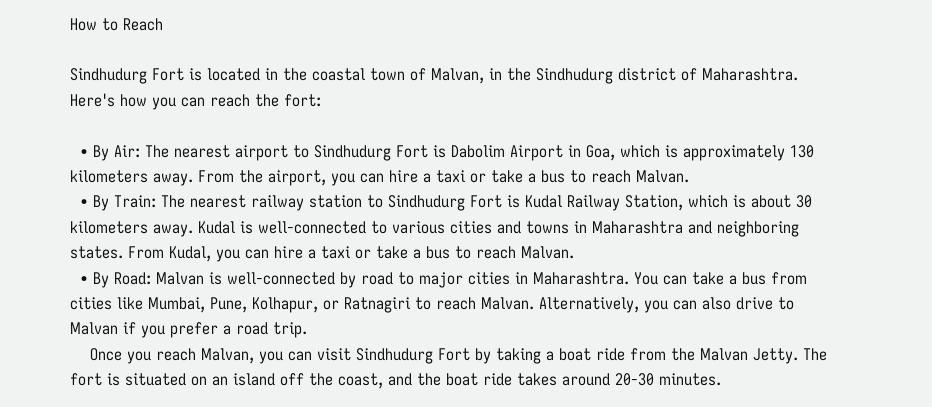How to Reach

Sindhudurg Fort is located in the coastal town of Malvan, in the Sindhudurg district of Maharashtra. Here's how you can reach the fort:

  • By Air: The nearest airport to Sindhudurg Fort is Dabolim Airport in Goa, which is approximately 130 kilometers away. From the airport, you can hire a taxi or take a bus to reach Malvan.
  • By Train: The nearest railway station to Sindhudurg Fort is Kudal Railway Station, which is about 30 kilometers away. Kudal is well-connected to various cities and towns in Maharashtra and neighboring states. From Kudal, you can hire a taxi or take a bus to reach Malvan.
  • By Road: Malvan is well-connected by road to major cities in Maharashtra. You can take a bus from cities like Mumbai, Pune, Kolhapur, or Ratnagiri to reach Malvan. Alternatively, you can also drive to Malvan if you prefer a road trip.
    Once you reach Malvan, you can visit Sindhudurg Fort by taking a boat ride from the Malvan Jetty. The fort is situated on an island off the coast, and the boat ride takes around 20-30 minutes.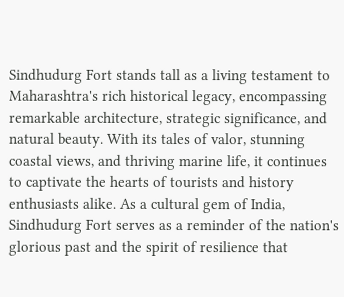Sindhudurg Fort stands tall as a living testament to Maharashtra's rich historical legacy, encompassing remarkable architecture, strategic significance, and natural beauty. With its tales of valor, stunning coastal views, and thriving marine life, it continues to captivate the hearts of tourists and history enthusiasts alike. As a cultural gem of India, Sindhudurg Fort serves as a reminder of the nation's glorious past and the spirit of resilience that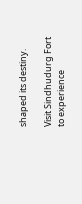shaped its destiny.

Visit Sindhudurg Fort to experience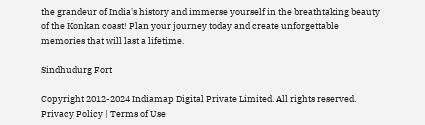the grandeur of India's history and immerse yourself in the breathtaking beauty of the Konkan coast! Plan your journey today and create unforgettable memories that will last a lifetime.

Sindhudurg Fort

Copyright 2012-2024 Indiamap Digital Private Limited. All rights reserved. Privacy Policy | Terms of Use